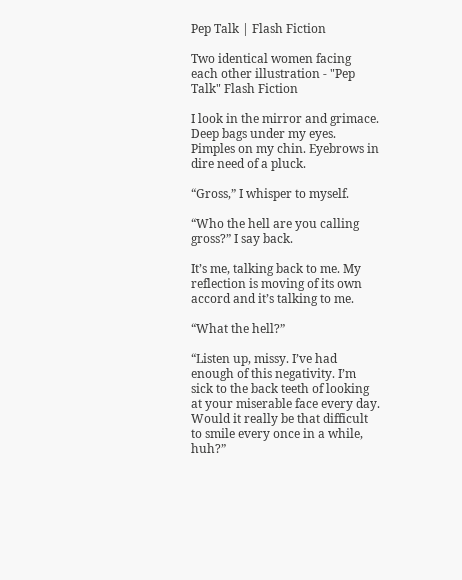Pep Talk | Flash Fiction

Two identical women facing each other illustration - "Pep Talk" Flash Fiction

I look in the mirror and grimace. Deep bags under my eyes. Pimples on my chin. Eyebrows in dire need of a pluck.

“Gross,” I whisper to myself.

“Who the hell are you calling gross?” I say back.

It’s me, talking back to me. My reflection is moving of its own accord and it’s talking to me.

“What the hell?”

“Listen up, missy. I’ve had enough of this negativity. I’m sick to the back teeth of looking at your miserable face every day. Would it really be that difficult to smile every once in a while, huh?”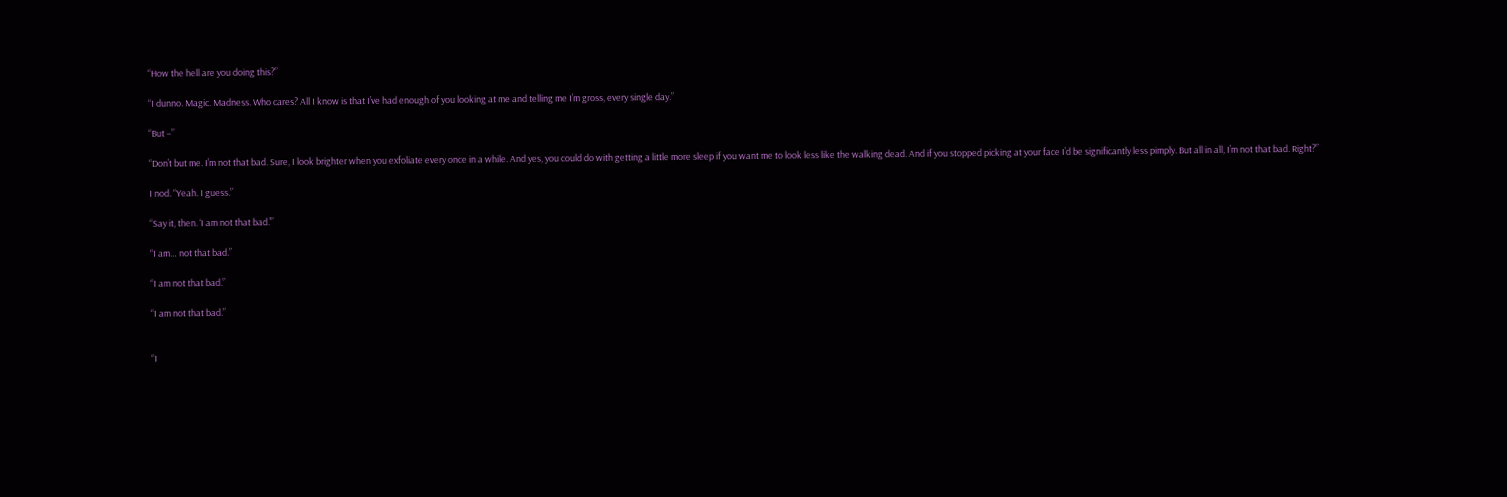“How the hell are you doing this?”

“I dunno. Magic. Madness. Who cares? All I know is that I’ve had enough of you looking at me and telling me I’m gross, every single day.”

“But –”

“Don’t but me. I’m not that bad. Sure, I look brighter when you exfoliate every once in a while. And yes, you could do with getting a little more sleep if you want me to look less like the walking dead. And if you stopped picking at your face I’d be significantly less pimply. But all in all, I’m not that bad. Right?”

I nod. “Yeah. I guess.”

“Say it, then. ‘I am not that bad.’”

“I am… not that bad.”

“I am not that bad.”

“I am not that bad.”


“I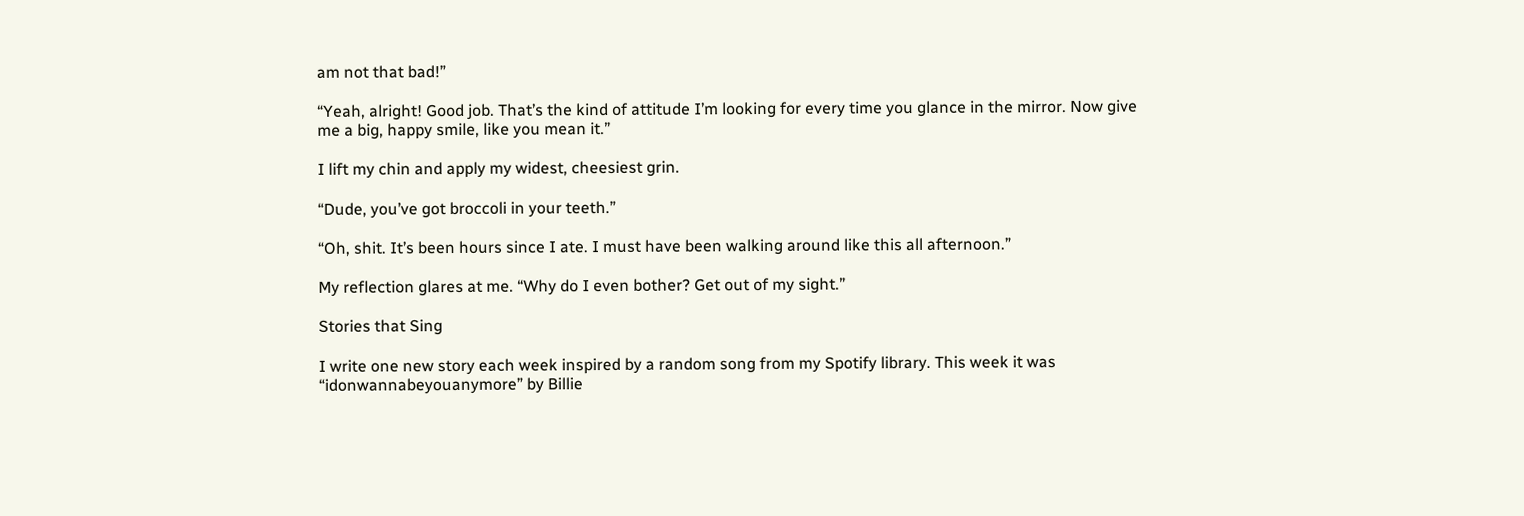am not that bad!”

“Yeah, alright! Good job. That’s the kind of attitude I’m looking for every time you glance in the mirror. Now give me a big, happy smile, like you mean it.”

I lift my chin and apply my widest, cheesiest grin.

“Dude, you’ve got broccoli in your teeth.”

“Oh, shit. It’s been hours since I ate. I must have been walking around like this all afternoon.”

My reflection glares at me. “Why do I even bother? Get out of my sight.”

Stories that Sing

I write one new story each week inspired by a random song from my Spotify library. This week it was “idonwannabeyouanymore” by Billie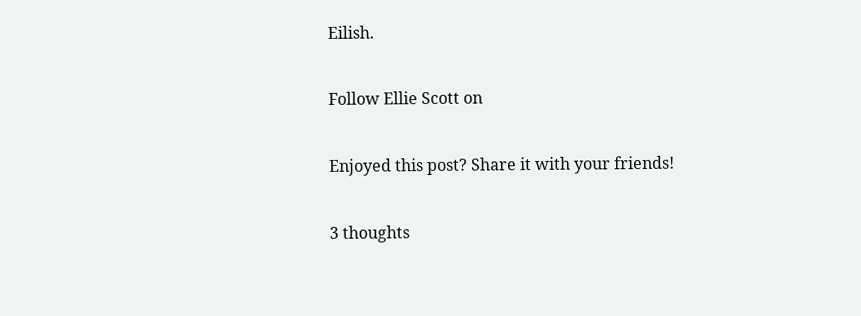Eilish.

Follow Ellie Scott on

Enjoyed this post? Share it with your friends!

3 thoughts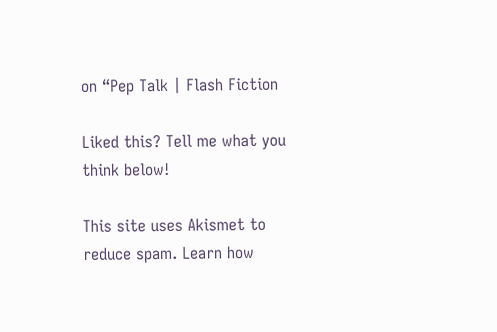on “Pep Talk | Flash Fiction

Liked this? Tell me what you think below!

This site uses Akismet to reduce spam. Learn how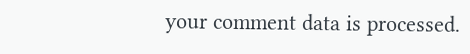your comment data is processed.